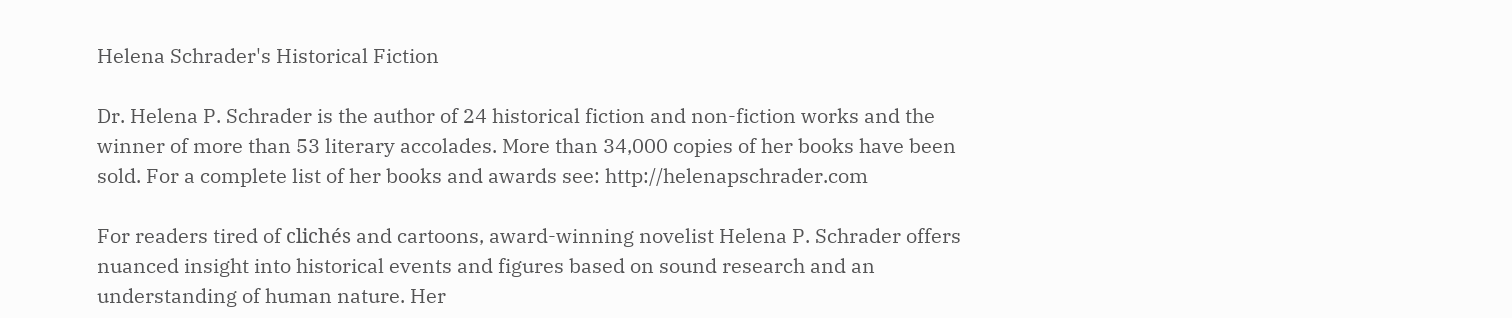Helena Schrader's Historical Fiction

Dr. Helena P. Schrader is the author of 24 historical fiction and non-fiction works and the winner of more than 53 literary accolades. More than 34,000 copies of her books have been sold. For a complete list of her books and awards see: http://helenapschrader.com

For readers tired of clichés and cartoons, award-winning novelist Helena P. Schrader offers nuanced insight into historical events and figures based on sound research and an understanding of human nature. Her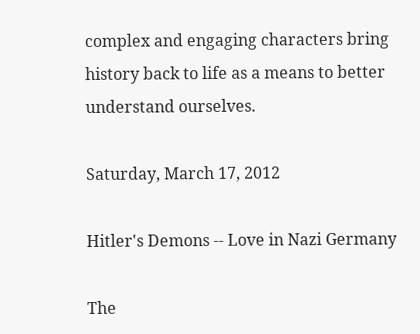complex and engaging characters bring history back to life as a means to better understand ourselves.

Saturday, March 17, 2012

Hitler's Demons -- Love in Nazi Germany

The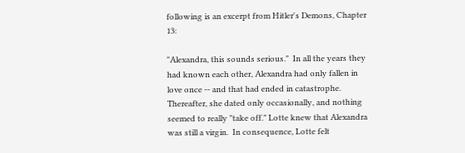following is an excerpt from Hitler's Demons, Chapter 13:

"Alexandra, this sounds serious."  In all the years they had known each other, Alexandra had only fallen in love once -- and that had ended in catastrophe.  Thereafter, she dated only occasionally, and nothing seemed to really "take off." Lotte knew that Alexandra was still a virgin.  In consequence, Lotte felt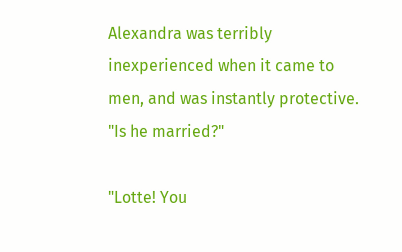Alexandra was terribly inexperienced when it came to men, and was instantly protective. "Is he married?"

"Lotte! You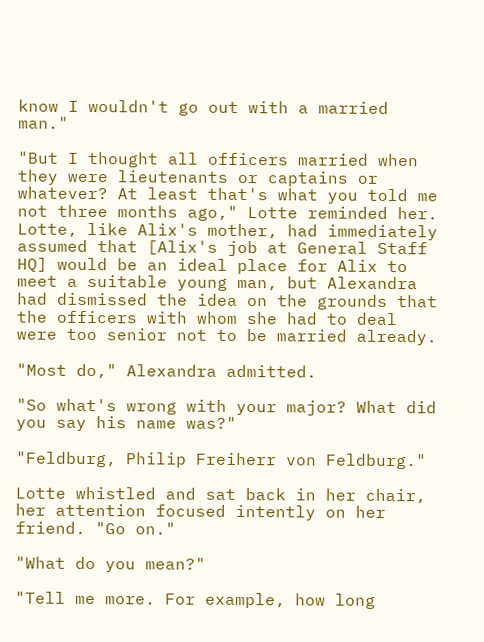know I wouldn't go out with a married man."

"But I thought all officers married when they were lieutenants or captains or whatever? At least that's what you told me not three months ago," Lotte reminded her. Lotte, like Alix's mother, had immediately assumed that [Alix's job at General Staff HQ] would be an ideal place for Alix to meet a suitable young man, but Alexandra had dismissed the idea on the grounds that the officers with whom she had to deal were too senior not to be married already.

"Most do," Alexandra admitted.

"So what's wrong with your major? What did you say his name was?"

"Feldburg, Philip Freiherr von Feldburg."

Lotte whistled and sat back in her chair, her attention focused intently on her friend. "Go on."

"What do you mean?"

"Tell me more. For example, how long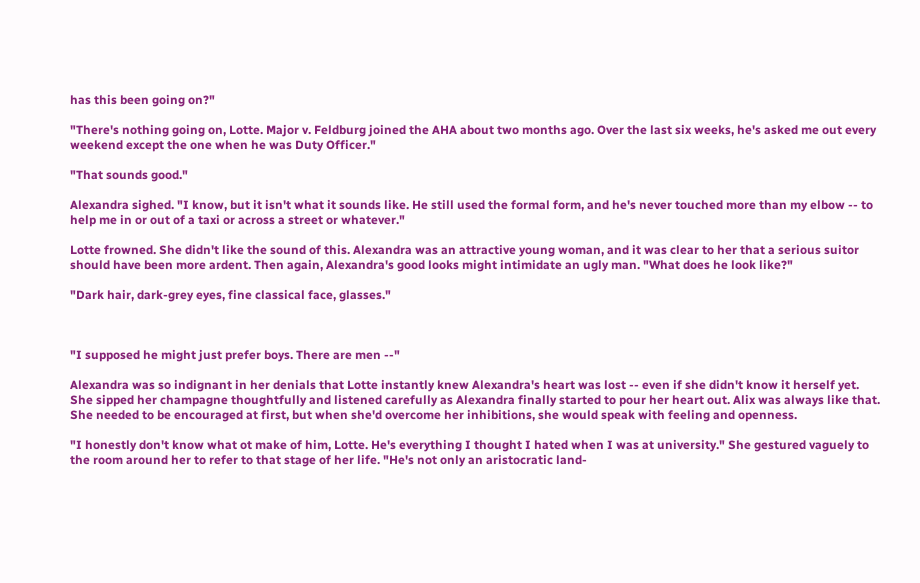has this been going on?"

"There's nothing going on, Lotte. Major v. Feldburg joined the AHA about two months ago. Over the last six weeks, he's asked me out every weekend except the one when he was Duty Officer."

"That sounds good."

Alexandra sighed. "I know, but it isn't what it sounds like. He still used the formal form, and he's never touched more than my elbow -- to help me in or out of a taxi or across a street or whatever."

Lotte frowned. She didn't like the sound of this. Alexandra was an attractive young woman, and it was clear to her that a serious suitor should have been more ardent. Then again, Alexandra's good looks might intimidate an ugly man. "What does he look like?"

"Dark hair, dark-grey eyes, fine classical face, glasses."



"I supposed he might just prefer boys. There are men --"

Alexandra was so indignant in her denials that Lotte instantly knew Alexandra's heart was lost -- even if she didn't know it herself yet. She sipped her champagne thoughtfully and listened carefully as Alexandra finally started to pour her heart out. Alix was always like that. She needed to be encouraged at first, but when she'd overcome her inhibitions, she would speak with feeling and openness.

"I honestly don't know what ot make of him, Lotte. He's everything I thought I hated when I was at university." She gestured vaguely to the room around her to refer to that stage of her life. "He's not only an aristocratic land-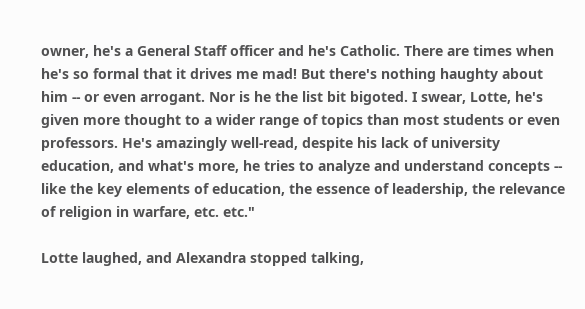owner, he's a General Staff officer and he's Catholic. There are times when he's so formal that it drives me mad! But there's nothing haughty about him -- or even arrogant. Nor is he the list bit bigoted. I swear, Lotte, he's given more thought to a wider range of topics than most students or even professors. He's amazingly well-read, despite his lack of university education, and what's more, he tries to analyze and understand concepts -- like the key elements of education, the essence of leadership, the relevance of religion in warfare, etc. etc."

Lotte laughed, and Alexandra stopped talking,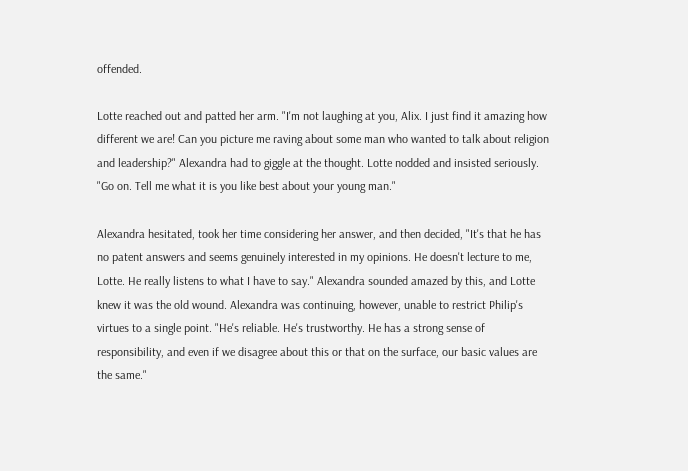offended.

Lotte reached out and patted her arm. "I'm not laughing at you, Alix. I just find it amazing how different we are! Can you picture me raving about some man who wanted to talk about religion and leadership?" Alexandra had to giggle at the thought. Lotte nodded and insisted seriously. "Go on. Tell me what it is you like best about your young man."

Alexandra hesitated, took her time considering her answer, and then decided, "It's that he has no patent answers and seems genuinely interested in my opinions. He doesn't lecture to me, Lotte. He really listens to what I have to say." Alexandra sounded amazed by this, and Lotte knew it was the old wound. Alexandra was continuing, however, unable to restrict Philip's virtues to a single point. "He's reliable. He's trustworthy. He has a strong sense of responsibility, and even if we disagree about this or that on the surface, our basic values are the same."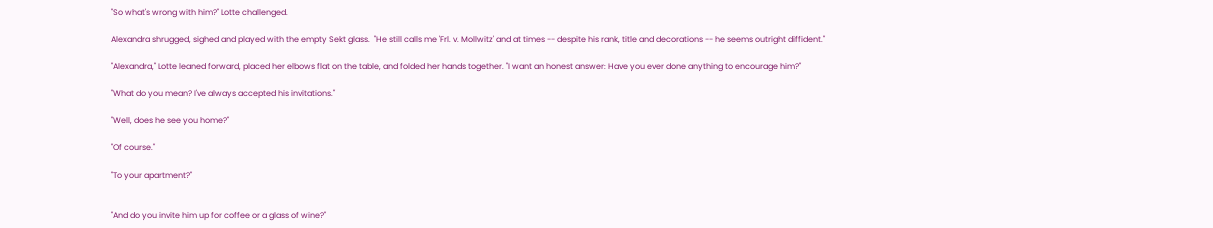"So what's wrong with him?" Lotte challenged.

Alexandra shrugged, sighed and played with the empty Sekt glass.  "He still calls me 'Frl. v. Mollwitz' and at times -- despite his rank, title and decorations -- he seems outright diffident."

"Alexandra," Lotte leaned forward, placed her elbows flat on the table, and folded her hands together. "I want an honest answer: Have you ever done anything to encourage him?"

"What do you mean? I've always accepted his invitations."

"Well, does he see you home?"

"Of course."

"To your apartment?"


"And do you invite him up for coffee or a glass of wine?"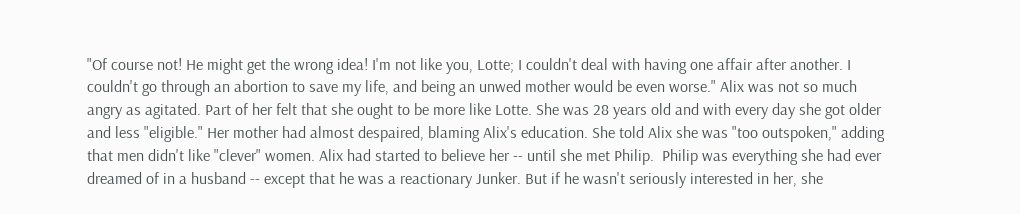"Of course not! He might get the wrong idea! I'm not like you, Lotte; I couldn't deal with having one affair after another. I couldn't go through an abortion to save my life, and being an unwed mother would be even worse." Alix was not so much angry as agitated. Part of her felt that she ought to be more like Lotte. She was 28 years old and with every day she got older and less "eligible." Her mother had almost despaired, blaming Alix's education. She told Alix she was "too outspoken," adding that men didn't like "clever" women. Alix had started to believe her -- until she met Philip.  Philip was everything she had ever dreamed of in a husband -- except that he was a reactionary Junker. But if he wasn't seriously interested in her, she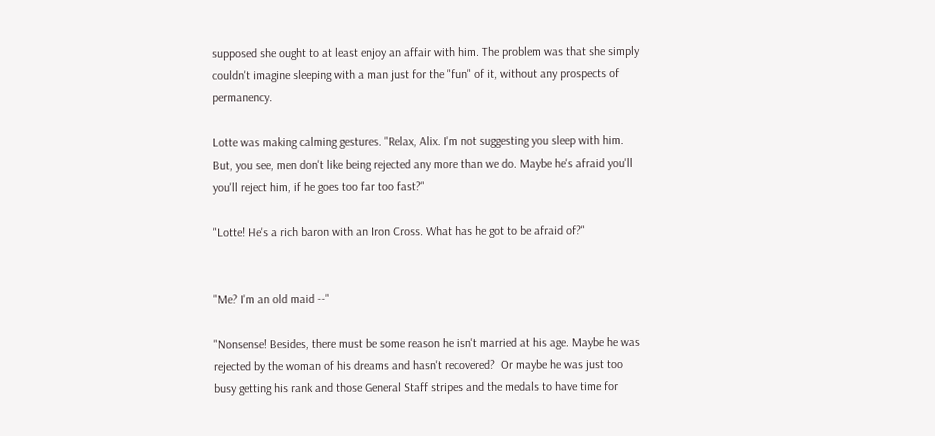supposed she ought to at least enjoy an affair with him. The problem was that she simply couldn't imagine sleeping with a man just for the "fun" of it, without any prospects of permanency.

Lotte was making calming gestures. "Relax, Alix. I'm not suggesting you sleep with him. But, you see, men don't like being rejected any more than we do. Maybe he's afraid you'll you'll reject him, if he goes too far too fast?"

"Lotte! He's a rich baron with an Iron Cross. What has he got to be afraid of?"


"Me? I'm an old maid --"

"Nonsense! Besides, there must be some reason he isn't married at his age. Maybe he was rejected by the woman of his dreams and hasn't recovered?  Or maybe he was just too busy getting his rank and those General Staff stripes and the medals to have time for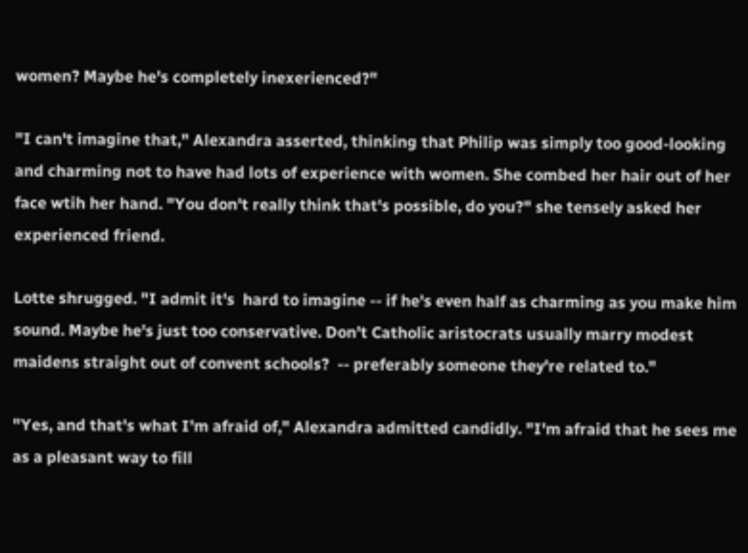women? Maybe he's completely inexerienced?"

"I can't imagine that," Alexandra asserted, thinking that Philip was simply too good-looking and charming not to have had lots of experience with women. She combed her hair out of her face wtih her hand. "You don't really think that's possible, do you?" she tensely asked her experienced friend.

Lotte shrugged. "I admit it's  hard to imagine -- if he's even half as charming as you make him sound. Maybe he's just too conservative. Don't Catholic aristocrats usually marry modest maidens straight out of convent schools?  -- preferably someone they're related to."

"Yes, and that's what I'm afraid of," Alexandra admitted candidly. "I'm afraid that he sees me as a pleasant way to fill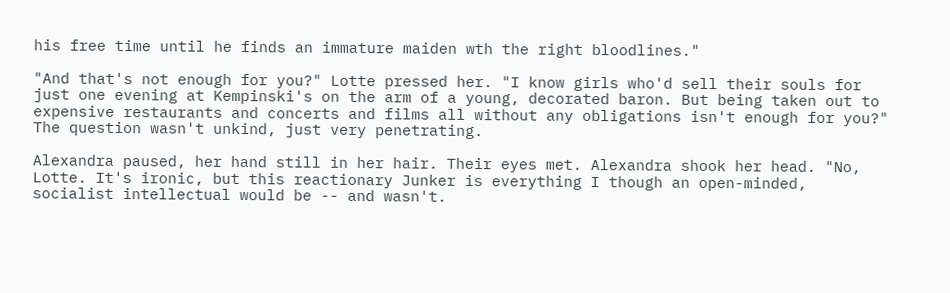his free time until he finds an immature maiden wth the right bloodlines."

"And that's not enough for you?" Lotte pressed her. "I know girls who'd sell their souls for just one evening at Kempinski's on the arm of a young, decorated baron. But being taken out to expensive restaurants and concerts and films all without any obligations isn't enough for you?" The question wasn't unkind, just very penetrating.

Alexandra paused, her hand still in her hair. Their eyes met. Alexandra shook her head. "No, Lotte. It's ironic, but this reactionary Junker is everything I though an open-minded, socialist intellectual would be -- and wasn't.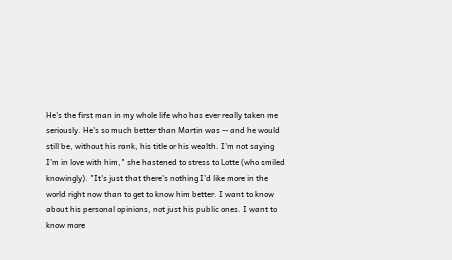He's the first man in my whole life who has ever really taken me seriously. He's so much better than Martin was -- and he would still be, without his rank, his title or his wealth. I'm not saying I'm in love with him," she hastened to stress to Lotte (who smiled knowingly). "It's just that there's nothing I'd like more in the world right now than to get to know him better. I want to know about his personal opinions, not just his public ones. I want to know more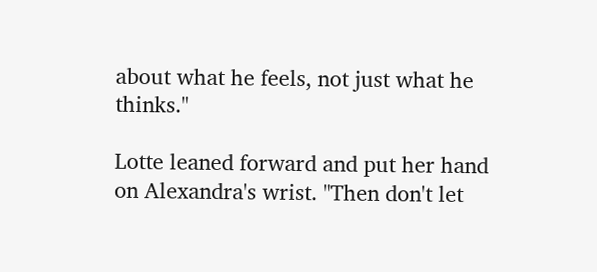about what he feels, not just what he thinks."

Lotte leaned forward and put her hand on Alexandra's wrist. "Then don't let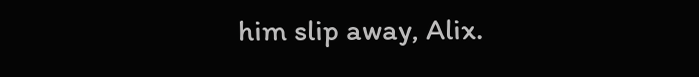him slip away, Alix.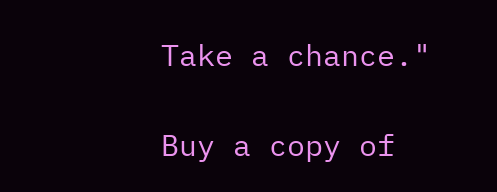Take a chance."

Buy a copy of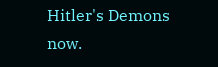Hitler's Demons now.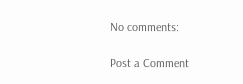No comments:

Post a Comment